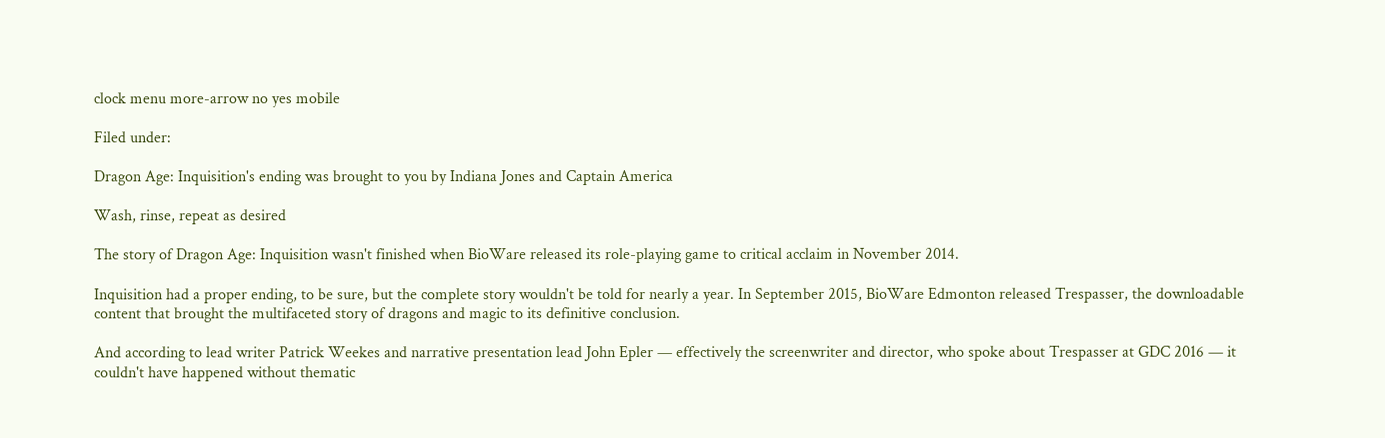clock menu more-arrow no yes mobile

Filed under:

Dragon Age: Inquisition's ending was brought to you by Indiana Jones and Captain America

Wash, rinse, repeat as desired

The story of Dragon Age: Inquisition wasn't finished when BioWare released its role-playing game to critical acclaim in November 2014.

Inquisition had a proper ending, to be sure, but the complete story wouldn't be told for nearly a year. In September 2015, BioWare Edmonton released Trespasser, the downloadable content that brought the multifaceted story of dragons and magic to its definitive conclusion.

And according to lead writer Patrick Weekes and narrative presentation lead John Epler — effectively the screenwriter and director, who spoke about Trespasser at GDC 2016 — it couldn't have happened without thematic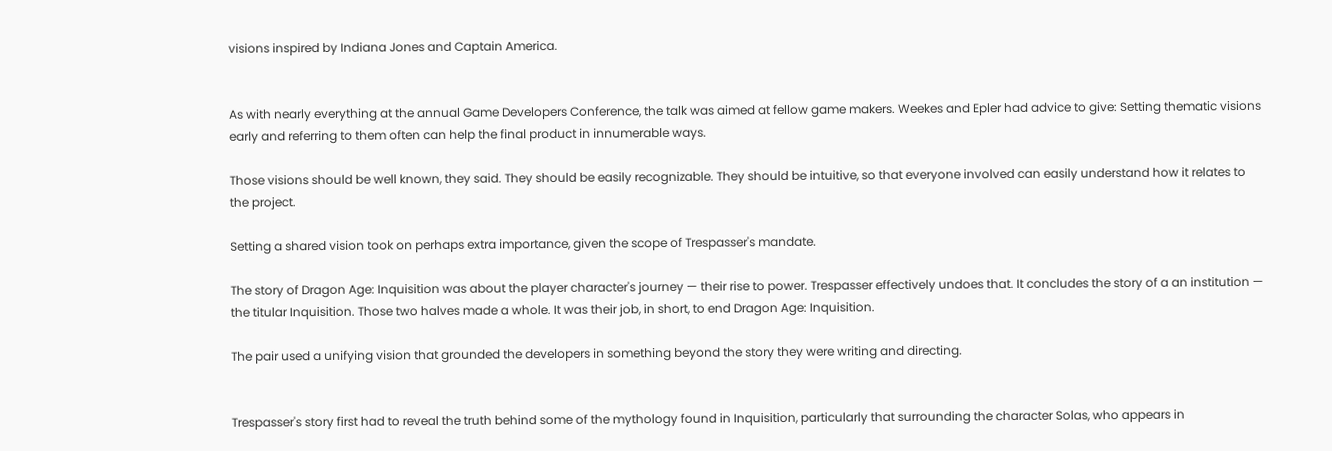visions inspired by Indiana Jones and Captain America.


As with nearly everything at the annual Game Developers Conference, the talk was aimed at fellow game makers. Weekes and Epler had advice to give: Setting thematic visions early and referring to them often can help the final product in innumerable ways.

Those visions should be well known, they said. They should be easily recognizable. They should be intuitive, so that everyone involved can easily understand how it relates to the project.

Setting a shared vision took on perhaps extra importance, given the scope of Trespasser's mandate.

The story of Dragon Age: Inquisition was about the player character's journey — their rise to power. Trespasser effectively undoes that. It concludes the story of a an institution — the titular Inquisition. Those two halves made a whole. It was their job, in short, to end Dragon Age: Inquisition.

The pair used a unifying vision that grounded the developers in something beyond the story they were writing and directing.


Trespasser's story first had to reveal the truth behind some of the mythology found in Inquisition, particularly that surrounding the character Solas, who appears in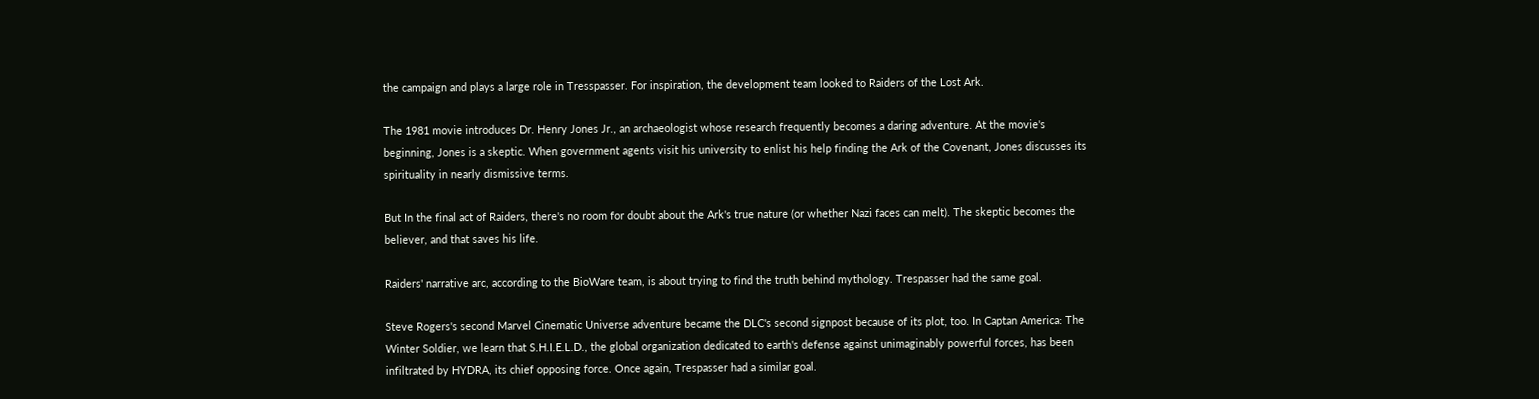the campaign and plays a large role in Tresspasser. For inspiration, the development team looked to Raiders of the Lost Ark.

The 1981 movie introduces Dr. Henry Jones Jr., an archaeologist whose research frequently becomes a daring adventure. At the movie's beginning, Jones is a skeptic. When government agents visit his university to enlist his help finding the Ark of the Covenant, Jones discusses its spirituality in nearly dismissive terms.

But In the final act of Raiders, there's no room for doubt about the Ark's true nature (or whether Nazi faces can melt). The skeptic becomes the believer, and that saves his life.

Raiders' narrative arc, according to the BioWare team, is about trying to find the truth behind mythology. Trespasser had the same goal.

Steve Rogers's second Marvel Cinematic Universe adventure became the DLC's second signpost because of its plot, too. In Captan America: The Winter Soldier, we learn that S.H.I.E.L.D., the global organization dedicated to earth's defense against unimaginably powerful forces, has been infiltrated by HYDRA, its chief opposing force. Once again, Trespasser had a similar goal.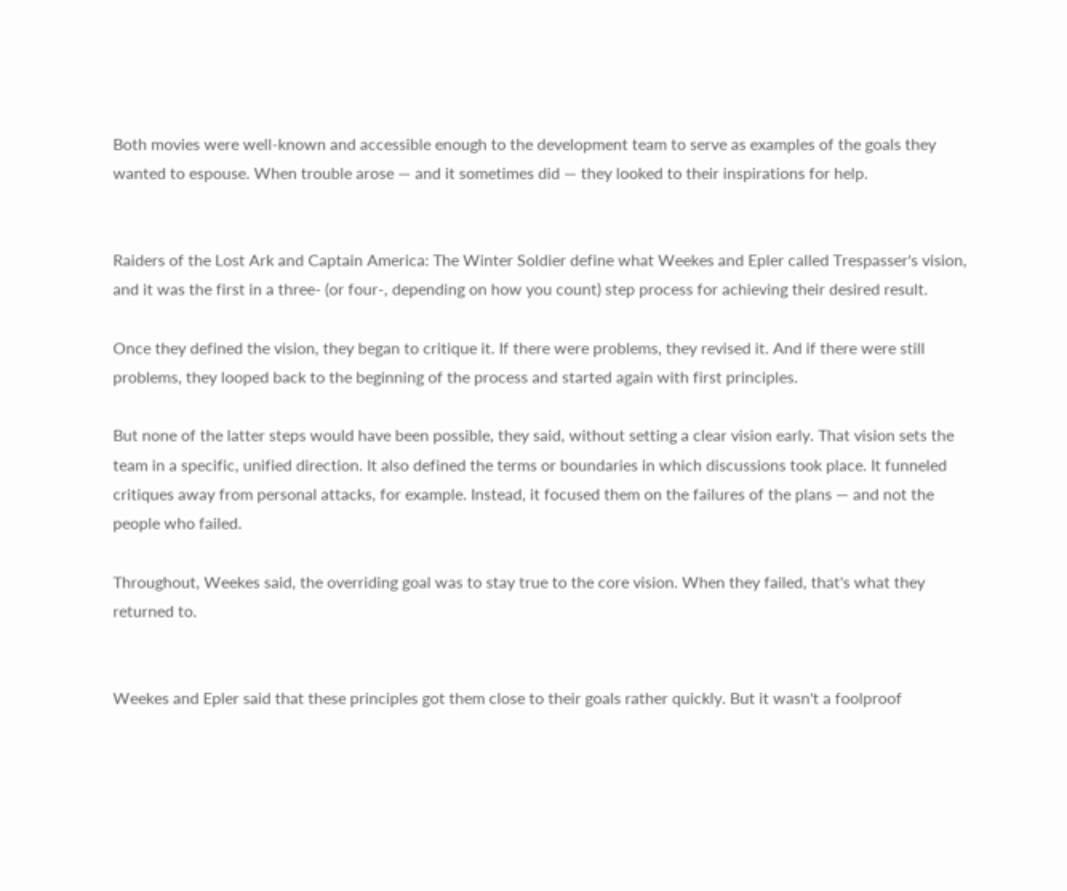Both movies were well-known and accessible enough to the development team to serve as examples of the goals they wanted to espouse. When trouble arose — and it sometimes did — they looked to their inspirations for help.


Raiders of the Lost Ark and Captain America: The Winter Soldier define what Weekes and Epler called Trespasser's vision, and it was the first in a three- (or four-, depending on how you count) step process for achieving their desired result.

Once they defined the vision, they began to critique it. If there were problems, they revised it. And if there were still problems, they looped back to the beginning of the process and started again with first principles.

But none of the latter steps would have been possible, they said, without setting a clear vision early. That vision sets the team in a specific, unified direction. It also defined the terms or boundaries in which discussions took place. It funneled critiques away from personal attacks, for example. Instead, it focused them on the failures of the plans — and not the people who failed.

Throughout, Weekes said, the overriding goal was to stay true to the core vision. When they failed, that's what they returned to.


Weekes and Epler said that these principles got them close to their goals rather quickly. But it wasn't a foolproof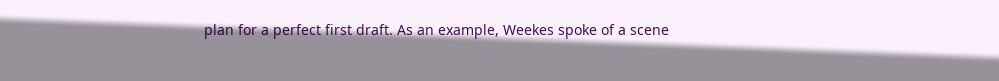plan for a perfect first draft. As an example, Weekes spoke of a scene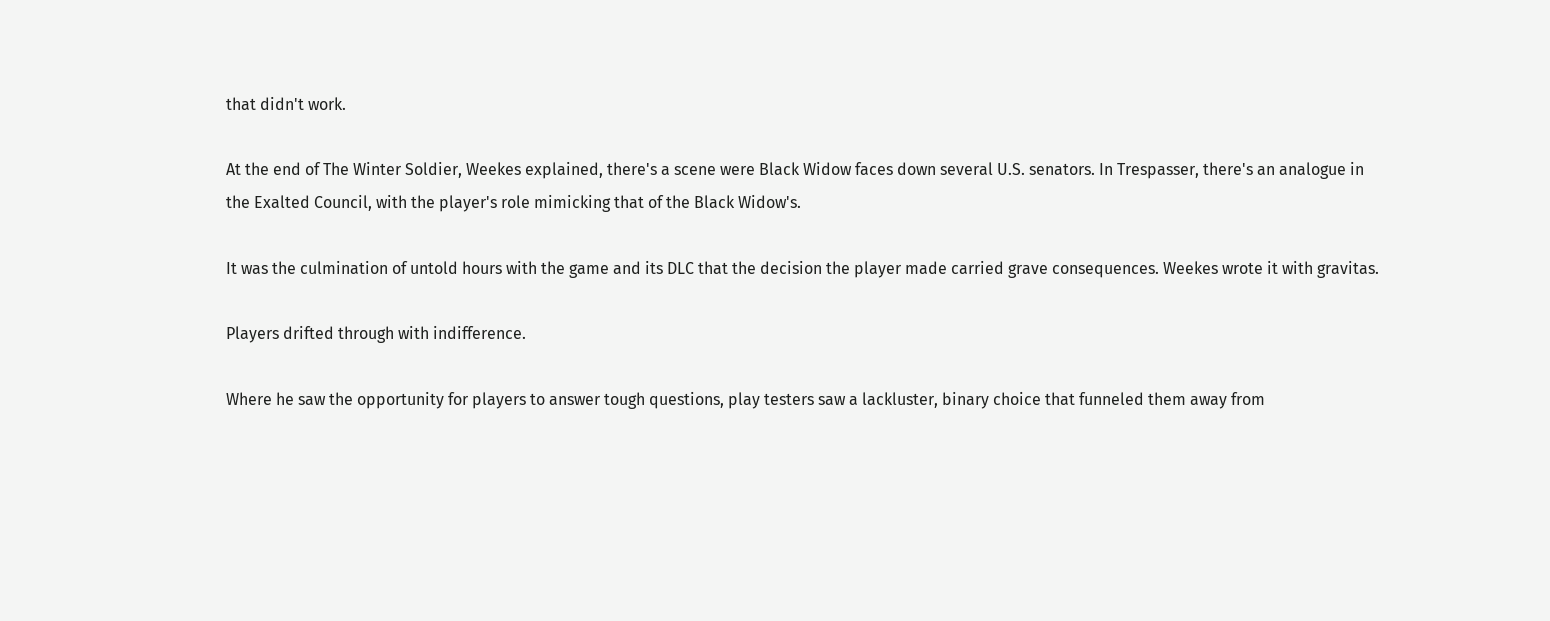that didn't work.

At the end of The Winter Soldier, Weekes explained, there's a scene were Black Widow faces down several U.S. senators. In Trespasser, there's an analogue in the Exalted Council, with the player's role mimicking that of the Black Widow's.

It was the culmination of untold hours with the game and its DLC that the decision the player made carried grave consequences. Weekes wrote it with gravitas.

Players drifted through with indifference.

Where he saw the opportunity for players to answer tough questions, play testers saw a lackluster, binary choice that funneled them away from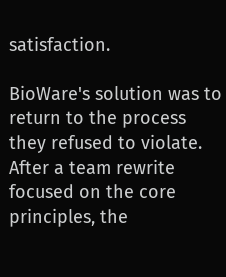satisfaction.

BioWare's solution was to return to the process they refused to violate. After a team rewrite focused on the core principles, the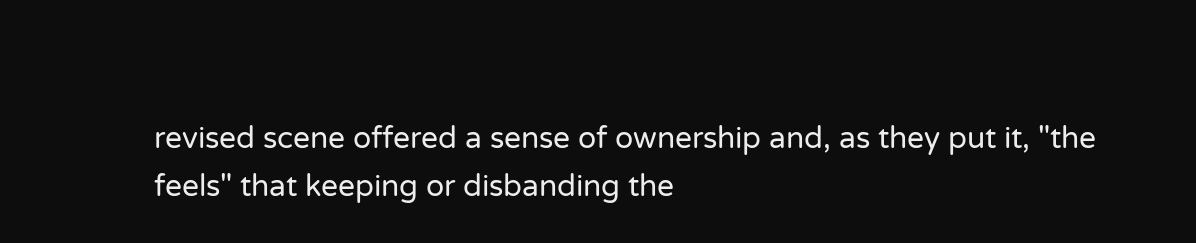revised scene offered a sense of ownership and, as they put it, "the feels" that keeping or disbanding the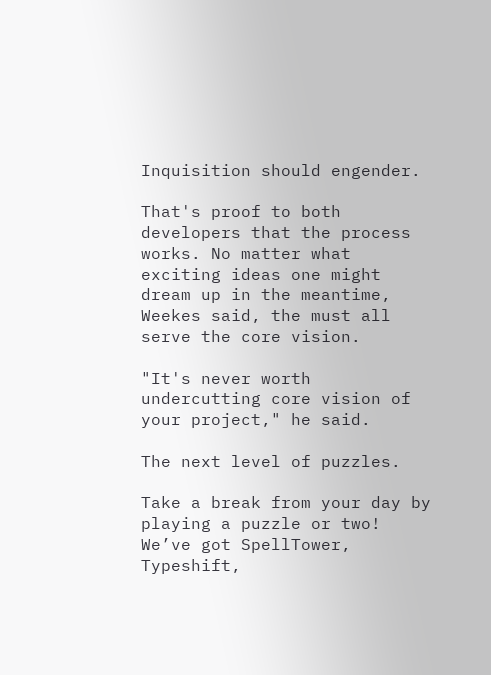Inquisition should engender.

That's proof to both developers that the process works. No matter what exciting ideas one might dream up in the meantime, Weekes said, the must all serve the core vision.

"It's never worth undercutting core vision of your project," he said.

The next level of puzzles.

Take a break from your day by playing a puzzle or two! We’ve got SpellTower, Typeshift,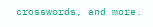crosswords, and more.